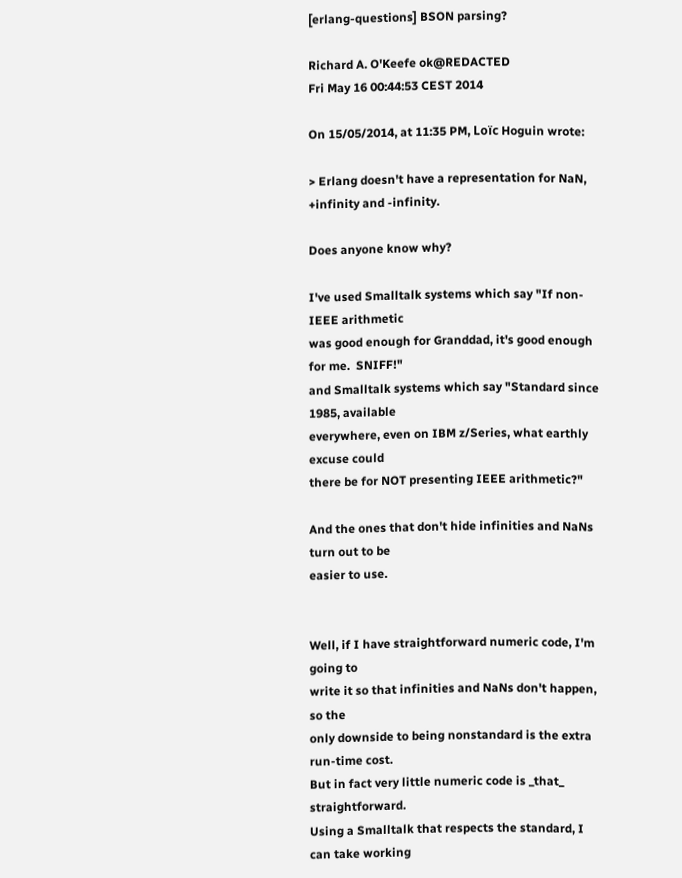[erlang-questions] BSON parsing?

Richard A. O'Keefe ok@REDACTED
Fri May 16 00:44:53 CEST 2014

On 15/05/2014, at 11:35 PM, Loïc Hoguin wrote:

> Erlang doesn't have a representation for NaN, +infinity and -infinity.

Does anyone know why?

I've used Smalltalk systems which say "If non-IEEE arithmetic
was good enough for Granddad, it's good enough for me.  SNIFF!"
and Smalltalk systems which say "Standard since 1985, available
everywhere, even on IBM z/Series, what earthly excuse could
there be for NOT presenting IEEE arithmetic?"

And the ones that don't hide infinities and NaNs turn out to be
easier to use.


Well, if I have straightforward numeric code, I'm going to
write it so that infinities and NaNs don't happen, so the
only downside to being nonstandard is the extra run-time cost.
But in fact very little numeric code is _that_ straightforward.
Using a Smalltalk that respects the standard, I can take working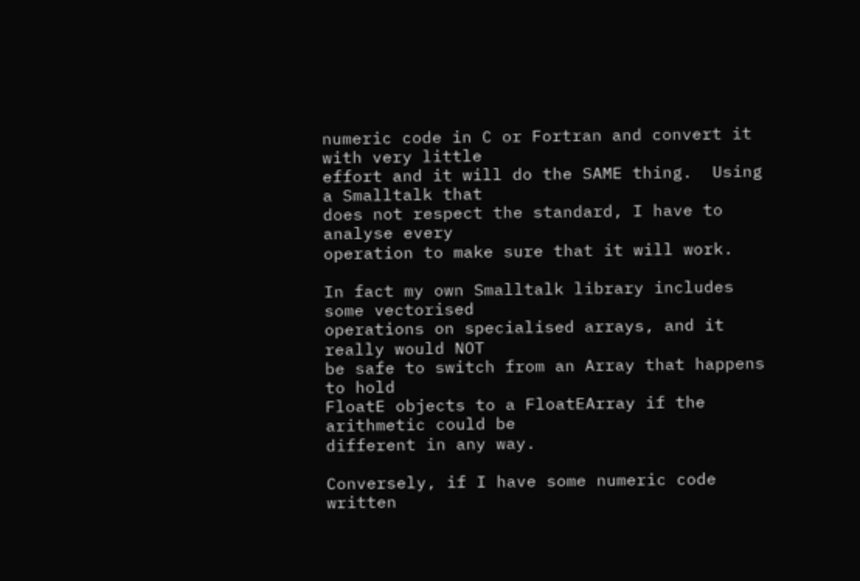numeric code in C or Fortran and convert it with very little
effort and it will do the SAME thing.  Using a Smalltalk that
does not respect the standard, I have to analyse every
operation to make sure that it will work.

In fact my own Smalltalk library includes some vectorised
operations on specialised arrays, and it really would NOT
be safe to switch from an Array that happens to hold
FloatE objects to a FloatEArray if the arithmetic could be
different in any way.

Conversely, if I have some numeric code written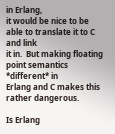in Erlang,
it would be nice to be able to translate it to C and link
it in.  But making floating point semantics *different* in
Erlang and C makes this rather dangerous.

Is Erlang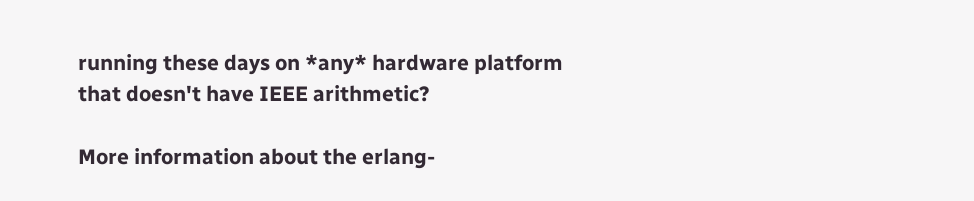running these days on *any* hardware platform
that doesn't have IEEE arithmetic?

More information about the erlang-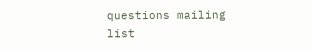questions mailing list